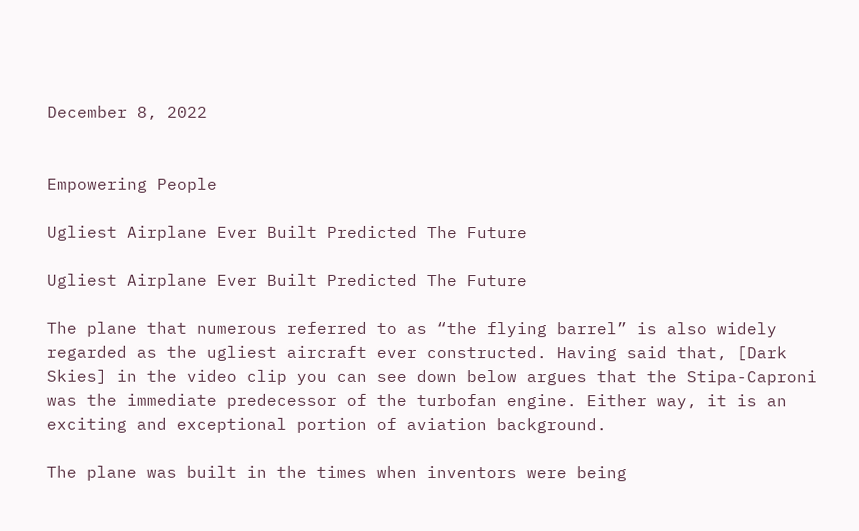December 8, 2022


Empowering People

Ugliest Airplane Ever Built Predicted The Future

Ugliest Airplane Ever Built Predicted The Future

The plane that numerous referred to as “the flying barrel” is also widely regarded as the ugliest aircraft ever constructed. Having said that, [Dark Skies] in the video clip you can see down below argues that the Stipa-Caproni was the immediate predecessor of the turbofan engine. Either way, it is an exciting and exceptional portion of aviation background.

The plane was built in the times when inventors were being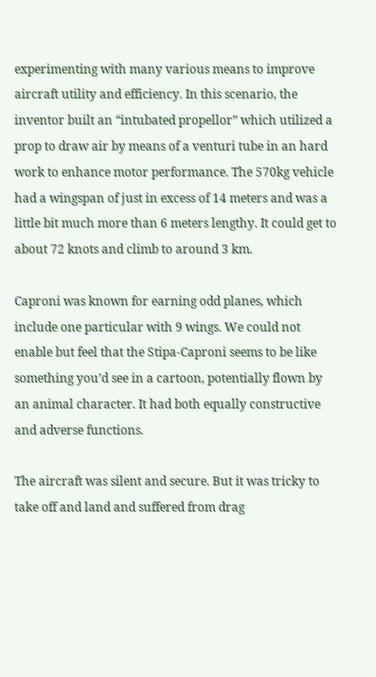experimenting with many various means to improve aircraft utility and efficiency. In this scenario, the inventor built an “intubated propellor” which utilized a prop to draw air by means of a venturi tube in an hard work to enhance motor performance. The 570kg vehicle had a wingspan of just in excess of 14 meters and was a little bit much more than 6 meters lengthy. It could get to about 72 knots and climb to around 3 km.

Caproni was known for earning odd planes, which include one particular with 9 wings. We could not enable but feel that the Stipa-Caproni seems to be like something you’d see in a cartoon, potentially flown by an animal character. It had both equally constructive and adverse functions.

The aircraft was silent and secure. But it was tricky to take off and land and suffered from drag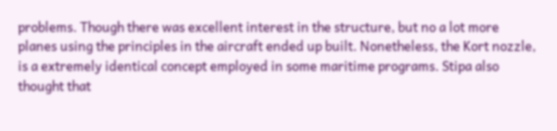problems. Though there was excellent interest in the structure, but no a lot more planes using the principles in the aircraft ended up built. Nonetheless, the Kort nozzle, is a extremely identical concept employed in some maritime programs. Stipa also thought that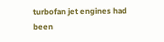turbofan jet engines had been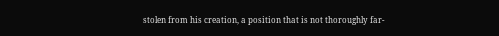stolen from his creation, a position that is not thoroughly far-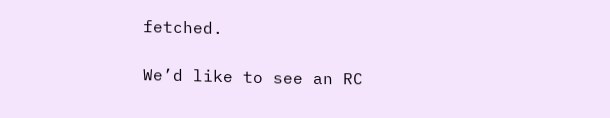fetched.

We’d like to see an RC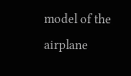model of the airplane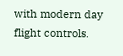with modern day flight controls.